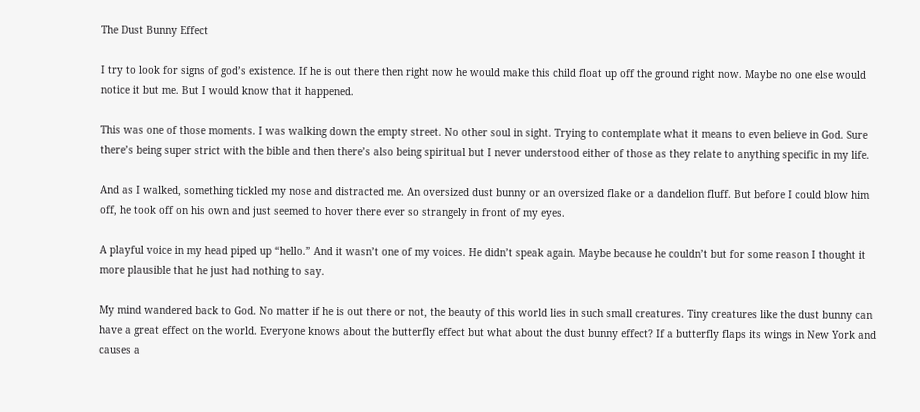The Dust Bunny Effect

I try to look for signs of god’s existence. If he is out there then right now he would make this child float up off the ground right now. Maybe no one else would notice it but me. But I would know that it happened.

This was one of those moments. I was walking down the empty street. No other soul in sight. Trying to contemplate what it means to even believe in God. Sure there’s being super strict with the bible and then there’s also being spiritual but I never understood either of those as they relate to anything specific in my life.

And as I walked, something tickled my nose and distracted me. An oversized dust bunny or an oversized flake or a dandelion fluff. But before I could blow him off, he took off on his own and just seemed to hover there ever so strangely in front of my eyes.

A playful voice in my head piped up “hello.” And it wasn’t one of my voices. He didn’t speak again. Maybe because he couldn’t but for some reason I thought it more plausible that he just had nothing to say.

My mind wandered back to God. No matter if he is out there or not, the beauty of this world lies in such small creatures. Tiny creatures like the dust bunny can have a great effect on the world. Everyone knows about the butterfly effect but what about the dust bunny effect? If a butterfly flaps its wings in New York and causes a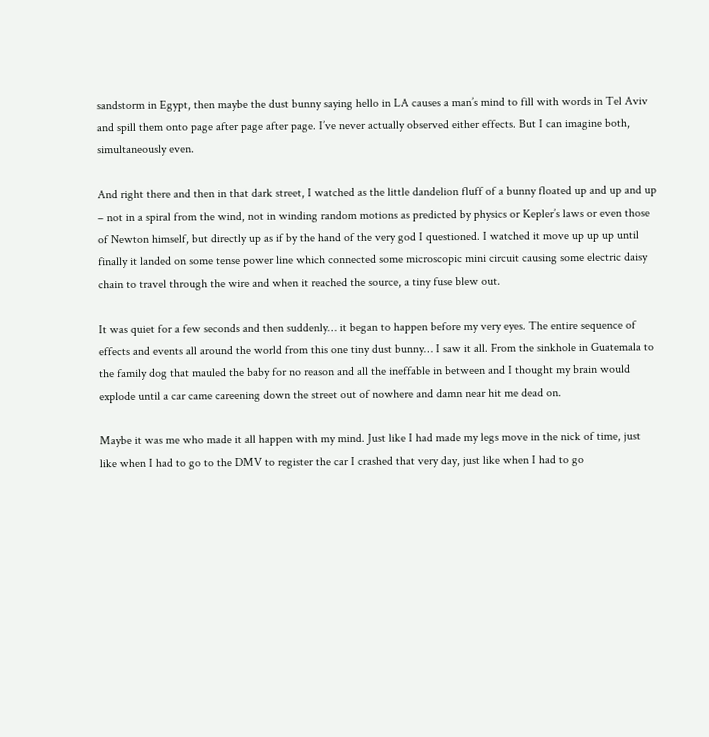sandstorm in Egypt, then maybe the dust bunny saying hello in LA causes a man’s mind to fill with words in Tel Aviv and spill them onto page after page after page. I’ve never actually observed either effects. But I can imagine both, simultaneously even.

And right there and then in that dark street, I watched as the little dandelion fluff of a bunny floated up and up and up – not in a spiral from the wind, not in winding random motions as predicted by physics or Kepler’s laws or even those of Newton himself, but directly up as if by the hand of the very god I questioned. I watched it move up up up until finally it landed on some tense power line which connected some microscopic mini circuit causing some electric daisy chain to travel through the wire and when it reached the source, a tiny fuse blew out.

It was quiet for a few seconds and then suddenly… it began to happen before my very eyes. The entire sequence of effects and events all around the world from this one tiny dust bunny… I saw it all. From the sinkhole in Guatemala to the family dog that mauled the baby for no reason and all the ineffable in between and I thought my brain would explode until a car came careening down the street out of nowhere and damn near hit me dead on.

Maybe it was me who made it all happen with my mind. Just like I had made my legs move in the nick of time, just like when I had to go to the DMV to register the car I crashed that very day, just like when I had to go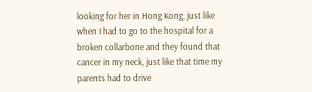looking for her in Hong Kong, just like when I had to go to the hospital for a broken collarbone and they found that cancer in my neck, just like that time my parents had to drive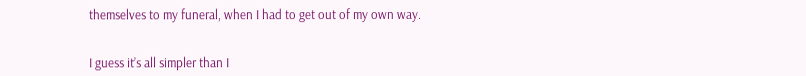themselves to my funeral, when I had to get out of my own way.


I guess it’s all simpler than I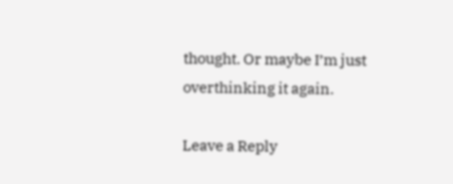thought. Or maybe I’m just overthinking it again.

Leave a Reply